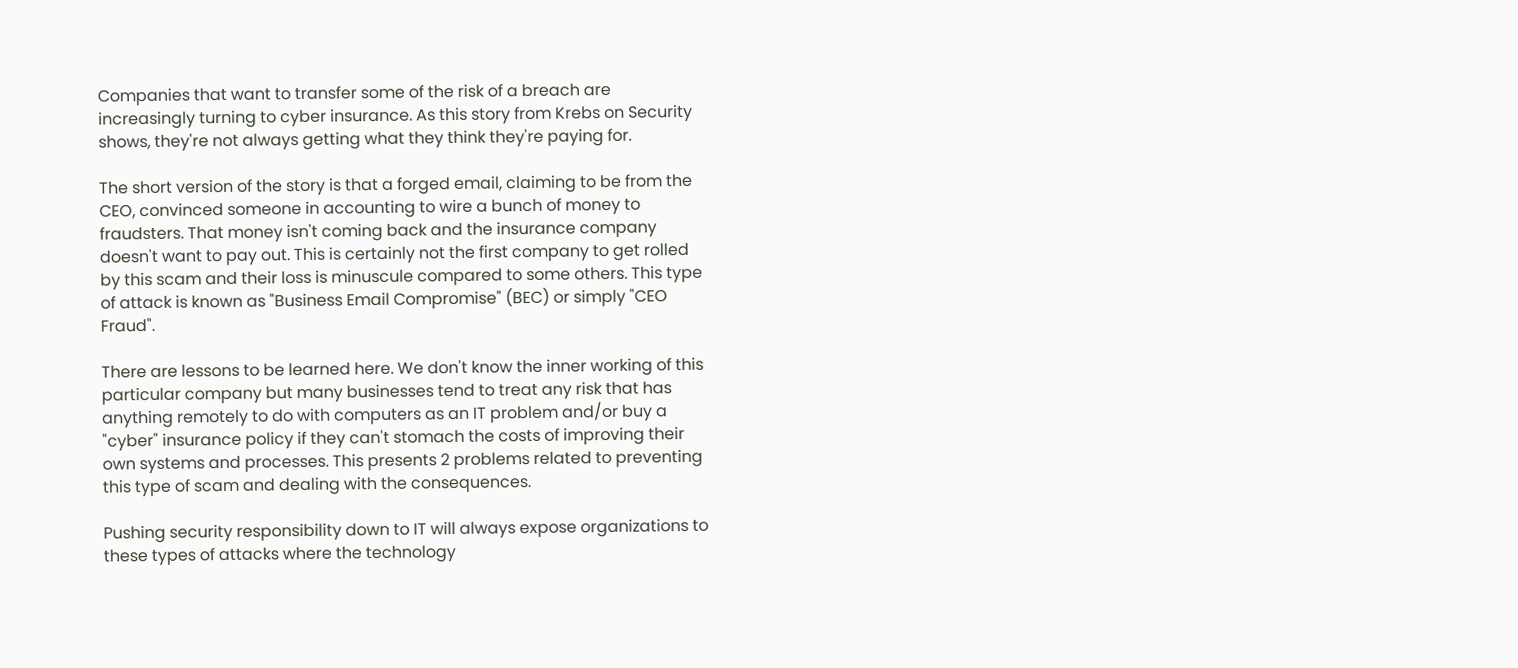Companies that want to transfer some of the risk of a breach are increasingly turning to cyber insurance. As this story from Krebs on Security shows, they're not always getting what they think they're paying for.

The short version of the story is that a forged email, claiming to be from the CEO, convinced someone in accounting to wire a bunch of money to fraudsters. That money isn't coming back and the insurance company doesn't want to pay out. This is certainly not the first company to get rolled by this scam and their loss is minuscule compared to some others. This type of attack is known as "Business Email Compromise" (BEC) or simply "CEO Fraud".

There are lessons to be learned here. We don't know the inner working of this particular company but many businesses tend to treat any risk that has anything remotely to do with computers as an IT problem and/or buy a "cyber" insurance policy if they can't stomach the costs of improving their own systems and processes. This presents 2 problems related to preventing this type of scam and dealing with the consequences.

Pushing security responsibility down to IT will always expose organizations to these types of attacks where the technology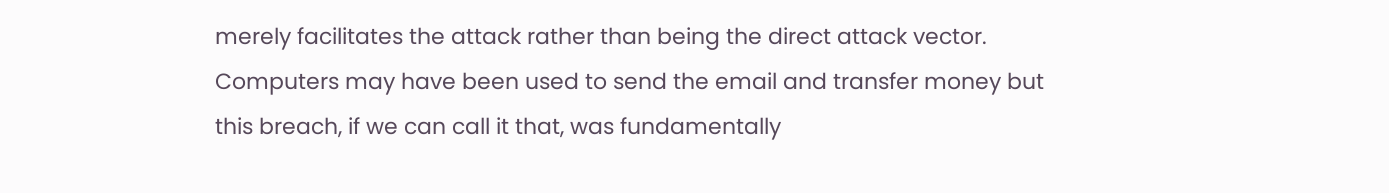merely facilitates the attack rather than being the direct attack vector. Computers may have been used to send the email and transfer money but this breach, if we can call it that, was fundamentally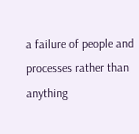a failure of people and processes rather than anything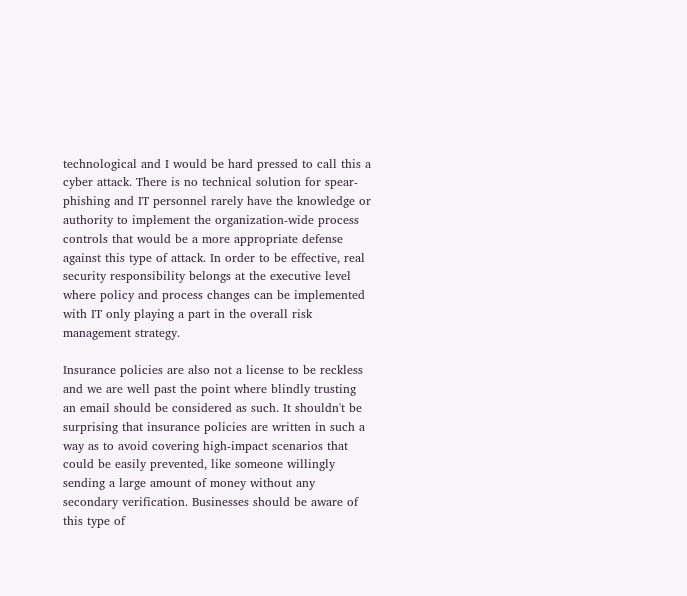technological and I would be hard pressed to call this a cyber attack. There is no technical solution for spear-phishing and IT personnel rarely have the knowledge or authority to implement the organization-wide process controls that would be a more appropriate defense against this type of attack. In order to be effective, real security responsibility belongs at the executive level where policy and process changes can be implemented with IT only playing a part in the overall risk management strategy.

Insurance policies are also not a license to be reckless and we are well past the point where blindly trusting an email should be considered as such. It shouldn't be surprising that insurance policies are written in such a way as to avoid covering high-impact scenarios that could be easily prevented, like someone willingly sending a large amount of money without any secondary verification. Businesses should be aware of this type of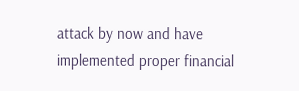attack by now and have implemented proper financial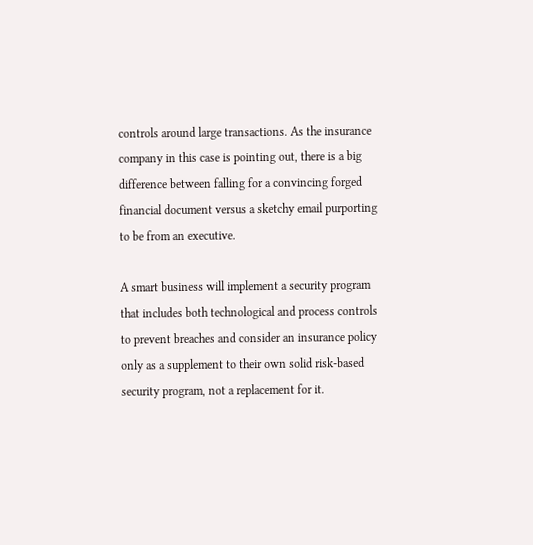controls around large transactions. As the insurance company in this case is pointing out, there is a big difference between falling for a convincing forged financial document versus a sketchy email purporting to be from an executive.

A smart business will implement a security program that includes both technological and process controls to prevent breaches and consider an insurance policy only as a supplement to their own solid risk-based security program, not a replacement for it.